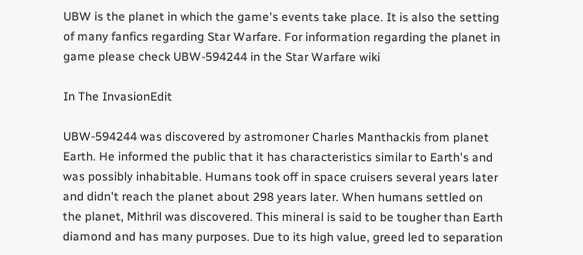UBW is the planet in which the game's events take place. It is also the setting of many fanfics regarding Star Warfare. For information regarding the planet in game please check UBW-594244 in the Star Warfare wiki

In The InvasionEdit

UBW-594244 was discovered by astromoner Charles Manthackis from planet Earth. He informed the public that it has characteristics similar to Earth's and was possibly inhabitable. Humans took off in space cruisers several years later and didn't reach the planet about 298 years later. When humans settled on the planet, Mithril was discovered. This mineral is said to be tougher than Earth diamond and has many purposes. Due to its high value, greed led to separation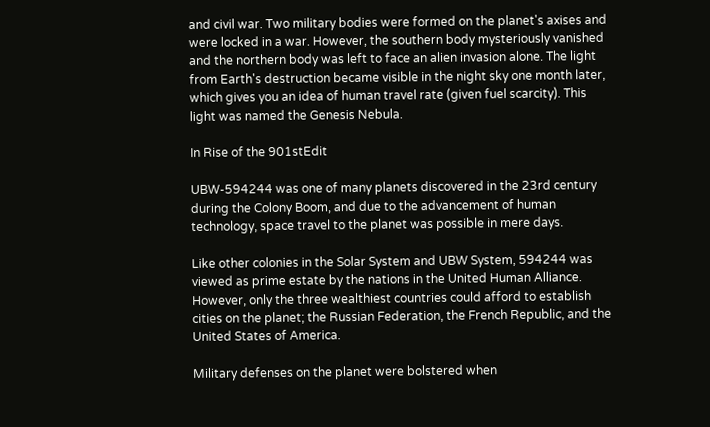and civil war. Two military bodies were formed on the planet's axises and were locked in a war. However, the southern body mysteriously vanished and the northern body was left to face an alien invasion alone. The light from Earth's destruction became visible in the night sky one month later, which gives you an idea of human travel rate (given fuel scarcity). This light was named the Genesis Nebula.

In Rise of the 901stEdit

UBW-594244 was one of many planets discovered in the 23rd century during the Colony Boom, and due to the advancement of human technology, space travel to the planet was possible in mere days.

Like other colonies in the Solar System and UBW System, 594244 was viewed as prime estate by the nations in the United Human Alliance.  However, only the three wealthiest countries could afford to establish cities on the planet; the Russian Federation, the French Republic, and the United States of America.

Military defenses on the planet were bolstered when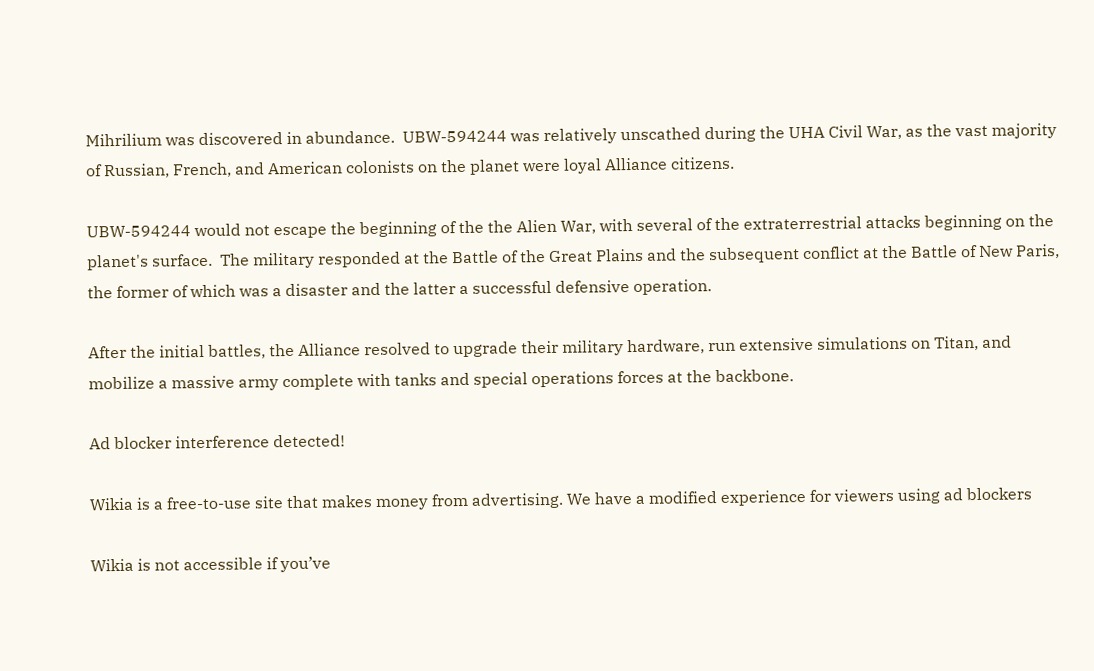Mihrilium was discovered in abundance.  UBW-594244 was relatively unscathed during the UHA Civil War, as the vast majority of Russian, French, and American colonists on the planet were loyal Alliance citizens.

UBW-594244 would not escape the beginning of the the Alien War, with several of the extraterrestrial attacks beginning on the planet's surface.  The military responded at the Battle of the Great Plains and the subsequent conflict at the Battle of New Paris, the former of which was a disaster and the latter a successful defensive operation.

After the initial battles, the Alliance resolved to upgrade their military hardware, run extensive simulations on Titan, and mobilize a massive army complete with tanks and special operations forces at the backbone.

Ad blocker interference detected!

Wikia is a free-to-use site that makes money from advertising. We have a modified experience for viewers using ad blockers

Wikia is not accessible if you’ve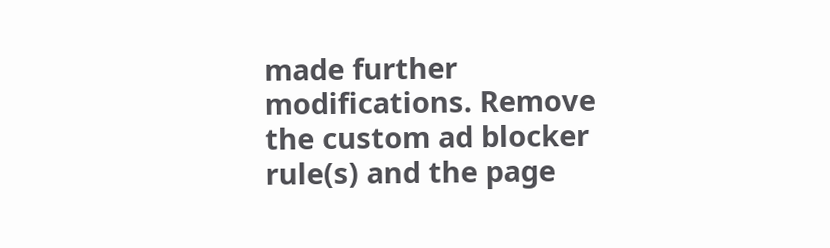made further modifications. Remove the custom ad blocker rule(s) and the page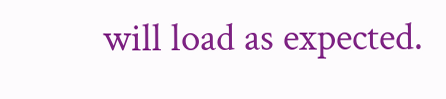will load as expected.